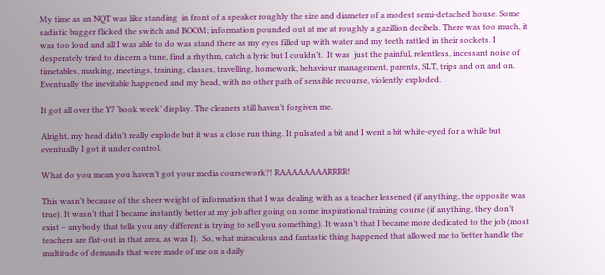My time as an NQT was like standing  in front of a speaker roughly the size and diameter of a modest semi-detached house. Some sadistic bugger flicked the switch and BOOM; information pounded out at me at roughly a gazillion decibels. There was too much, it was too loud and all I was able to do was stand there as my eyes filled up with water and my teeth rattled in their sockets. I desperately tried to discern a tune, find a rhythm, catch a lyric but I couldn’t.  It was  just the painful, relentless, incessant noise of timetables, marking, meetings, training, classes, travelling, homework, behaviour management, parents, SLT, trips and on and on. Eventually the inevitable happened and my head, with no other path of sensible recourse, violently exploded.

It got all over the Y7 ‘book week’ display. The cleaners still haven’t forgiven me.

Alright, my head didn’t really explode but it was a close run thing. It pulsated a bit and I went a bit white-eyed for a while but eventually I got it under control.

What do you mean you haven’t got your media coursework?! RAAAAAAAARRRR!

This wasn’t because of the sheer weight of information that I was dealing with as a teacher lessened (if anything, the opposite was true). It wasn’t that I became instantly better at my job after going on some inspirational training course (if anything, they don’t exist – anybody that tells you any different is trying to sell you something). It wasn’t that I became more dedicated to the job (most teachers are flat-out in that area, as was I).  So, what miraculous and fantastic thing happened that allowed me to better handle the multitude of demands that were made of me on a daily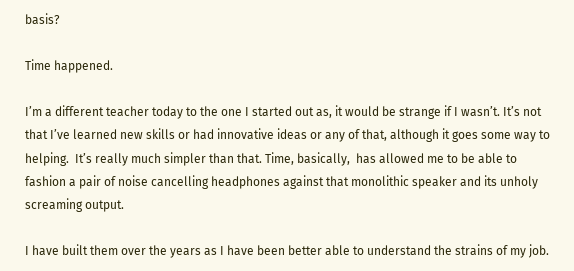basis?

Time happened.

I’m a different teacher today to the one I started out as, it would be strange if I wasn’t. It’s not that I’ve learned new skills or had innovative ideas or any of that, although it goes some way to helping.  It’s really much simpler than that. Time, basically,  has allowed me to be able to fashion a pair of noise cancelling headphones against that monolithic speaker and its unholy screaming output.

I have built them over the years as I have been better able to understand the strains of my job.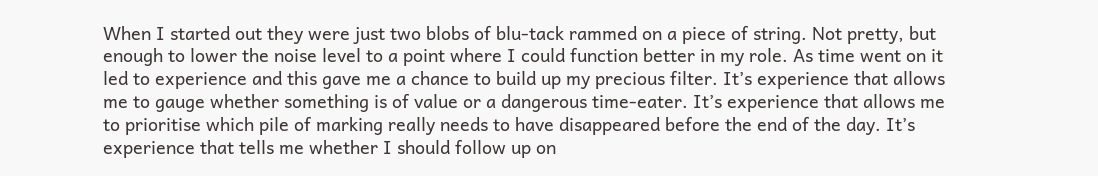When I started out they were just two blobs of blu-tack rammed on a piece of string. Not pretty, but enough to lower the noise level to a point where I could function better in my role. As time went on it led to experience and this gave me a chance to build up my precious filter. It’s experience that allows me to gauge whether something is of value or a dangerous time-eater. It’s experience that allows me to prioritise which pile of marking really needs to have disappeared before the end of the day. It’s experience that tells me whether I should follow up on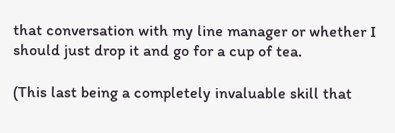that conversation with my line manager or whether I should just drop it and go for a cup of tea.

(This last being a completely invaluable skill that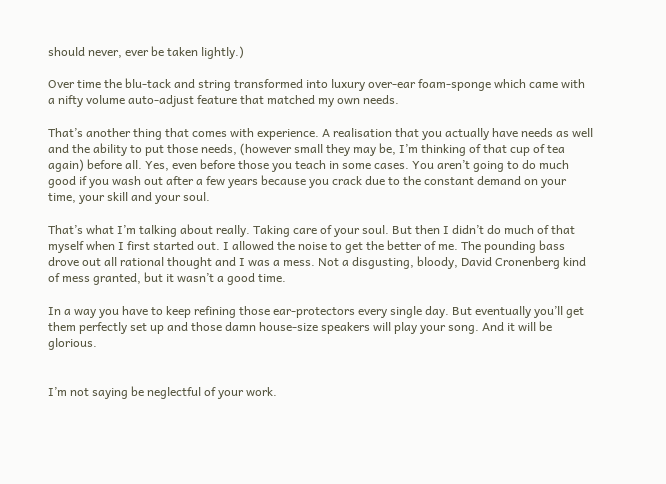should never, ever be taken lightly.)

Over time the blu-tack and string transformed into luxury over-ear foam-sponge which came with a nifty volume auto-adjust feature that matched my own needs.

That’s another thing that comes with experience. A realisation that you actually have needs as well and the ability to put those needs, (however small they may be, I’m thinking of that cup of tea again) before all. Yes, even before those you teach in some cases. You aren’t going to do much good if you wash out after a few years because you crack due to the constant demand on your time, your skill and your soul.

That’s what I’m talking about really. Taking care of your soul. But then I didn’t do much of that myself when I first started out. I allowed the noise to get the better of me. The pounding bass drove out all rational thought and I was a mess. Not a disgusting, bloody, David Cronenberg kind of mess granted, but it wasn’t a good time.

In a way you have to keep refining those ear-protectors every single day. But eventually you’ll get them perfectly set up and those damn house-size speakers will play your song. And it will be glorious.


I’m not saying be neglectful of your work.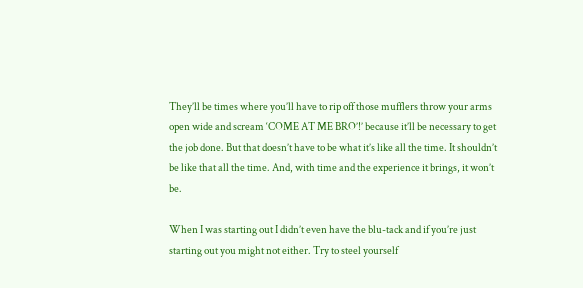They’ll be times where you’ll have to rip off those mufflers throw your arms open wide and scream ‘COME AT ME BRO’!’ because it’ll be necessary to get the job done. But that doesn’t have to be what it’s like all the time. It shouldn’t be like that all the time. And, with time and the experience it brings, it won’t be.

When I was starting out I didn’t even have the blu-tack and if you’re just starting out you might not either. Try to steel yourself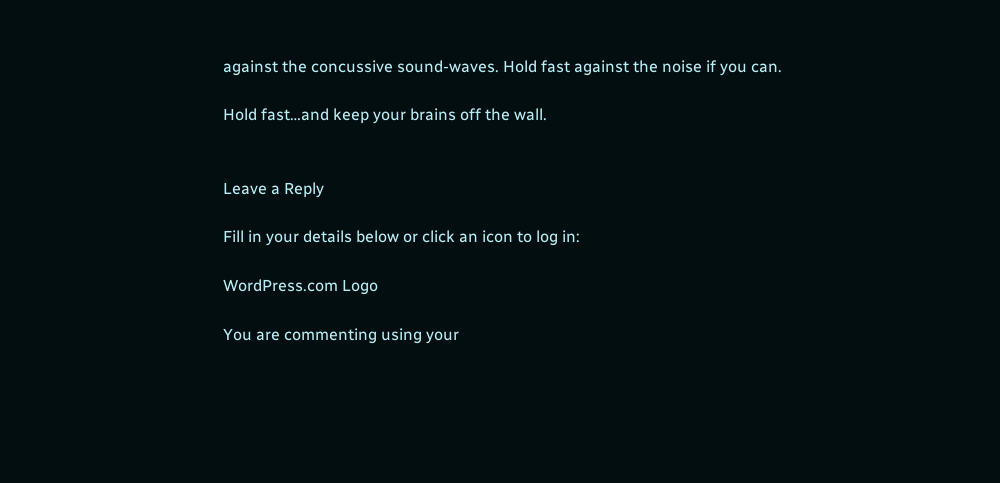against the concussive sound-waves. Hold fast against the noise if you can.

Hold fast…and keep your brains off the wall.


Leave a Reply

Fill in your details below or click an icon to log in:

WordPress.com Logo

You are commenting using your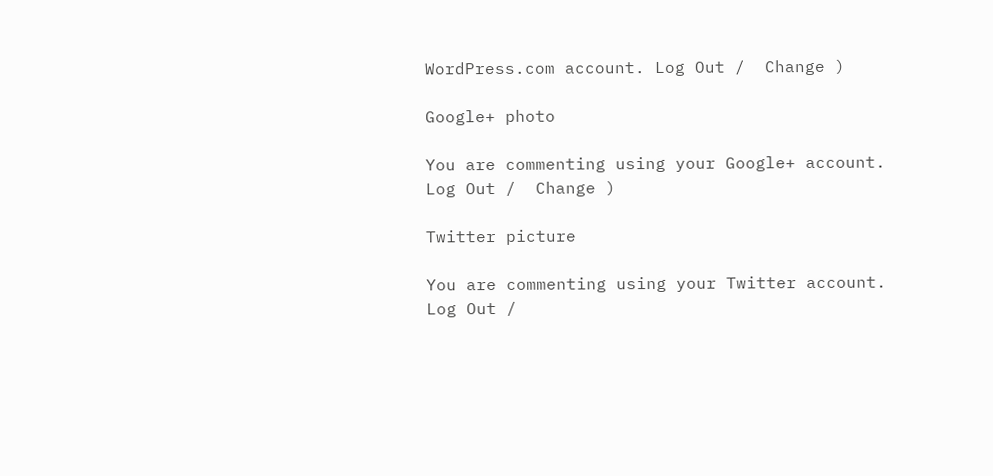WordPress.com account. Log Out /  Change )

Google+ photo

You are commenting using your Google+ account. Log Out /  Change )

Twitter picture

You are commenting using your Twitter account. Log Out /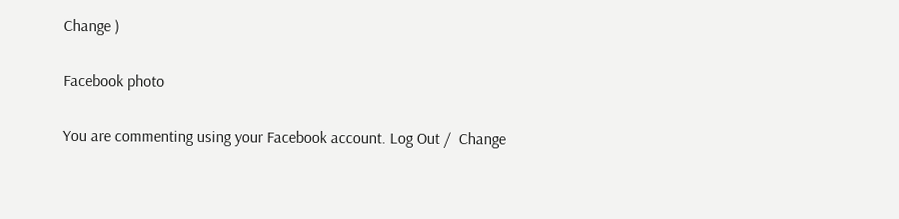Change )

Facebook photo

You are commenting using your Facebook account. Log Out /  Change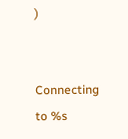)


Connecting to %s